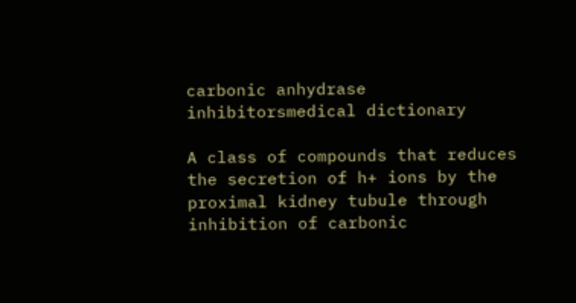carbonic anhydrase inhibitorsmedical dictionary

A class of compounds that reduces the secretion of h+ ions by the proximal kidney tubule through inhibition of carbonic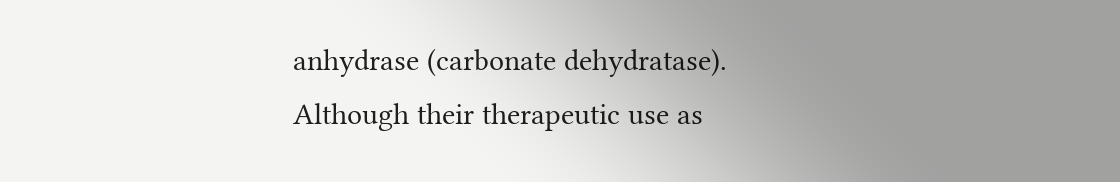anhydrase (carbonate dehydratase). Although their therapeutic use as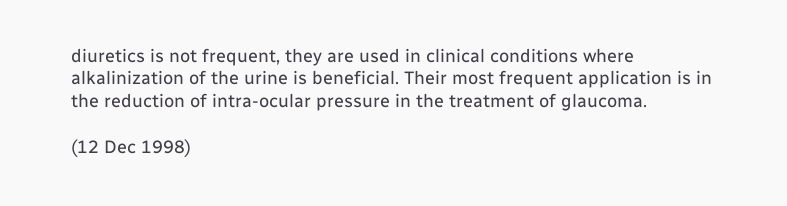diuretics is not frequent, they are used in clinical conditions where alkalinization of the urine is beneficial. Their most frequent application is in the reduction of intra-ocular pressure in the treatment of glaucoma.

(12 Dec 1998)